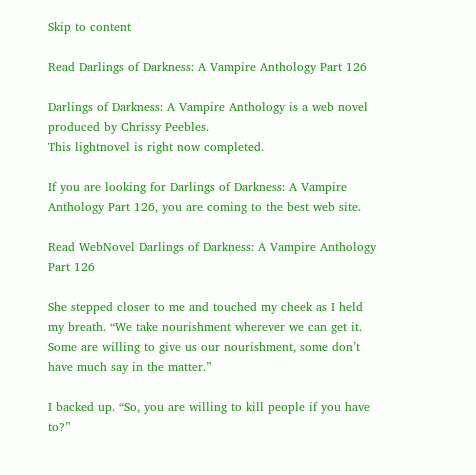Skip to content

Read Darlings of Darkness: A Vampire Anthology Part 126

Darlings of Darkness: A Vampire Anthology is a web novel produced by Chrissy Peebles.
This lightnovel is right now completed.

If you are looking for Darlings of Darkness: A Vampire Anthology Part 126, you are coming to the best web site.

Read WebNovel Darlings of Darkness: A Vampire Anthology Part 126

She stepped closer to me and touched my cheek as I held my breath. “We take nourishment wherever we can get it. Some are willing to give us our nourishment, some don’t have much say in the matter.”

I backed up. “So, you are willing to kill people if you have to?”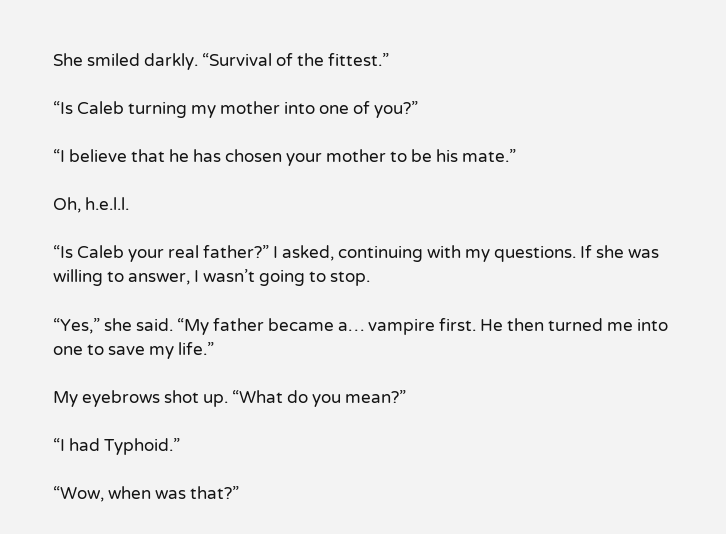She smiled darkly. “Survival of the fittest.”

“Is Caleb turning my mother into one of you?”

“I believe that he has chosen your mother to be his mate.”

Oh, h.e.l.l.

“Is Caleb your real father?” I asked, continuing with my questions. If she was willing to answer, I wasn’t going to stop.

“Yes,” she said. “My father became a… vampire first. He then turned me into one to save my life.”

My eyebrows shot up. “What do you mean?”

“I had Typhoid.”

“Wow, when was that?”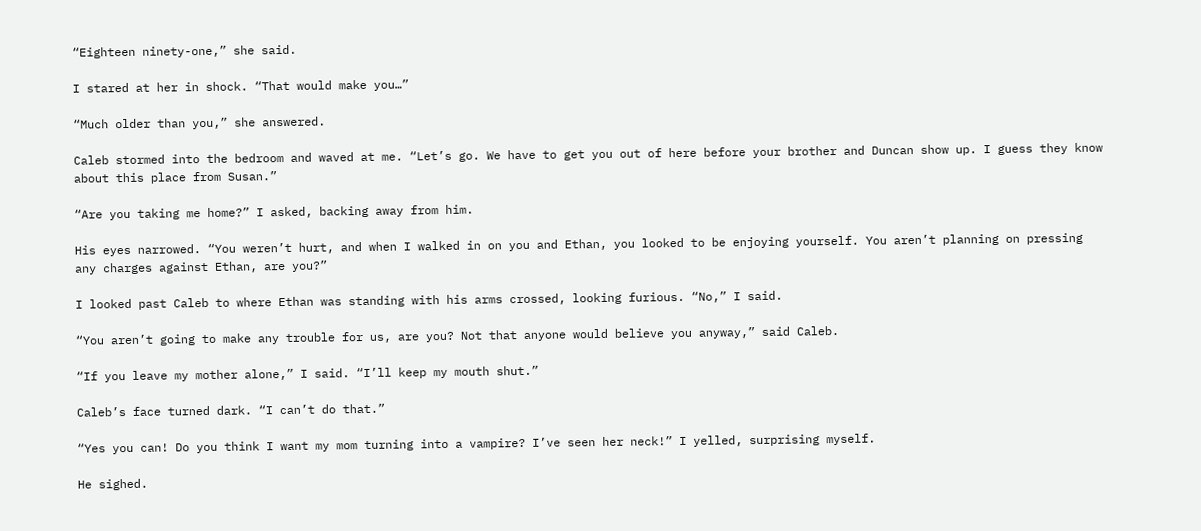“Eighteen ninety-one,” she said.

I stared at her in shock. “That would make you…”

“Much older than you,” she answered.

Caleb stormed into the bedroom and waved at me. “Let’s go. We have to get you out of here before your brother and Duncan show up. I guess they know about this place from Susan.”

“Are you taking me home?” I asked, backing away from him.

His eyes narrowed. “You weren’t hurt, and when I walked in on you and Ethan, you looked to be enjoying yourself. You aren’t planning on pressing any charges against Ethan, are you?”

I looked past Caleb to where Ethan was standing with his arms crossed, looking furious. “No,” I said.

“You aren’t going to make any trouble for us, are you? Not that anyone would believe you anyway,” said Caleb.

“If you leave my mother alone,” I said. “I’ll keep my mouth shut.”

Caleb’s face turned dark. “I can’t do that.”

“Yes you can! Do you think I want my mom turning into a vampire? I’ve seen her neck!” I yelled, surprising myself.

He sighed.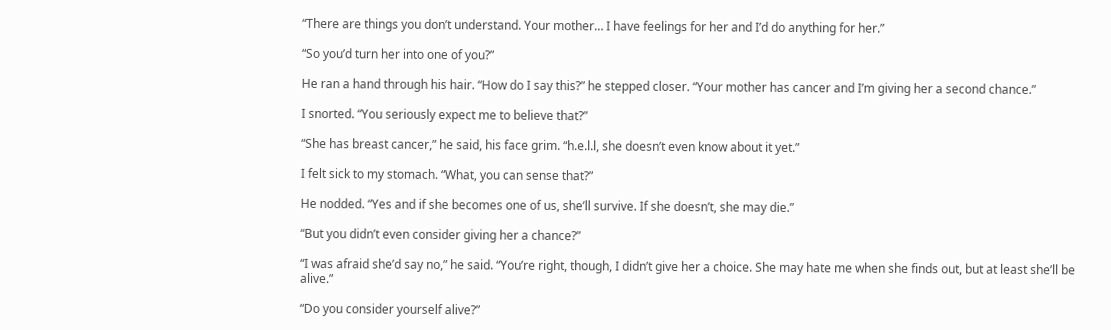“There are things you don’t understand. Your mother… I have feelings for her and I’d do anything for her.”

“So you’d turn her into one of you?”

He ran a hand through his hair. “How do I say this?” he stepped closer. “Your mother has cancer and I’m giving her a second chance.”

I snorted. “You seriously expect me to believe that?”

“She has breast cancer,” he said, his face grim. “h.e.l.l, she doesn’t even know about it yet.”

I felt sick to my stomach. “What, you can sense that?”

He nodded. “Yes and if she becomes one of us, she’ll survive. If she doesn’t, she may die.”

“But you didn’t even consider giving her a chance?”

“I was afraid she’d say no,” he said. “You’re right, though, I didn’t give her a choice. She may hate me when she finds out, but at least she’ll be alive.”

“Do you consider yourself alive?”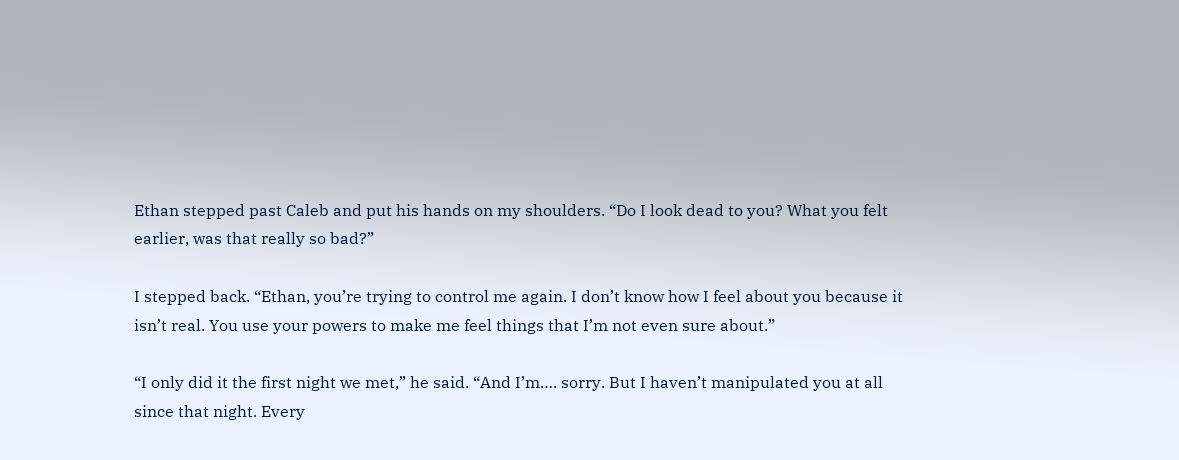Ethan stepped past Caleb and put his hands on my shoulders. “Do I look dead to you? What you felt earlier, was that really so bad?”

I stepped back. “Ethan, you’re trying to control me again. I don’t know how I feel about you because it isn’t real. You use your powers to make me feel things that I’m not even sure about.”

“I only did it the first night we met,” he said. “And I’m…. sorry. But I haven’t manipulated you at all since that night. Every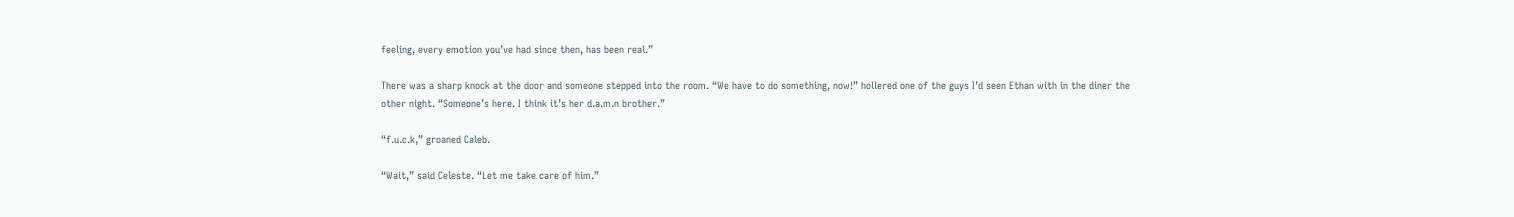feeling, every emotion you’ve had since then, has been real.”

There was a sharp knock at the door and someone stepped into the room. “We have to do something, now!” hollered one of the guys I’d seen Ethan with in the diner the other night. “Someone’s here. I think it’s her d.a.m.n brother.”

“f.u.c.k,” groaned Caleb.

“Wait,” said Celeste. “Let me take care of him.”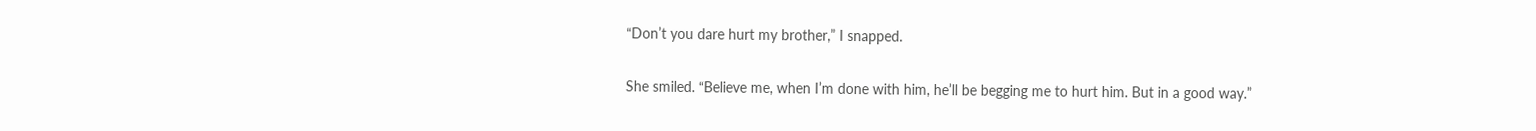“Don’t you dare hurt my brother,” I snapped.

She smiled. “Believe me, when I’m done with him, he’ll be begging me to hurt him. But in a good way.”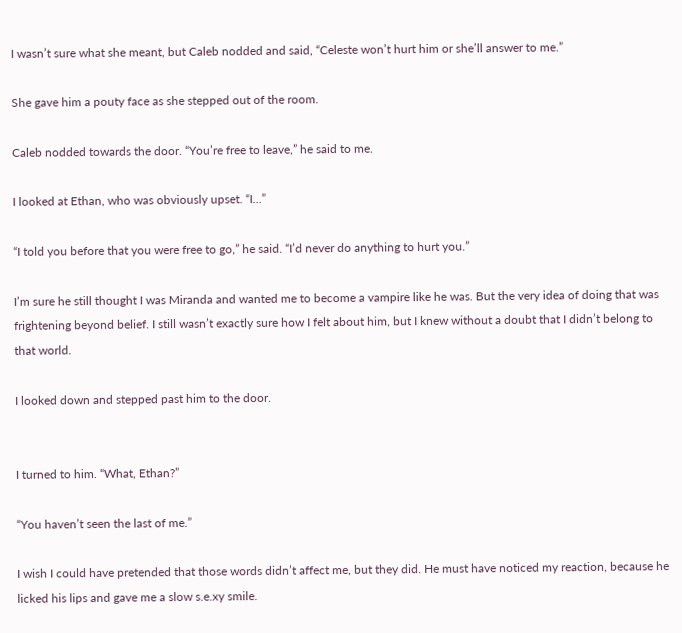I wasn’t sure what she meant, but Caleb nodded and said, “Celeste won’t hurt him or she’ll answer to me.”

She gave him a pouty face as she stepped out of the room.

Caleb nodded towards the door. “You’re free to leave,” he said to me.

I looked at Ethan, who was obviously upset. “I…”

“I told you before that you were free to go,” he said. “I’d never do anything to hurt you.”

I’m sure he still thought I was Miranda and wanted me to become a vampire like he was. But the very idea of doing that was frightening beyond belief. I still wasn’t exactly sure how I felt about him, but I knew without a doubt that I didn’t belong to that world.

I looked down and stepped past him to the door.


I turned to him. “What, Ethan?”

“You haven’t seen the last of me.”

I wish I could have pretended that those words didn’t affect me, but they did. He must have noticed my reaction, because he licked his lips and gave me a slow s.e.xy smile.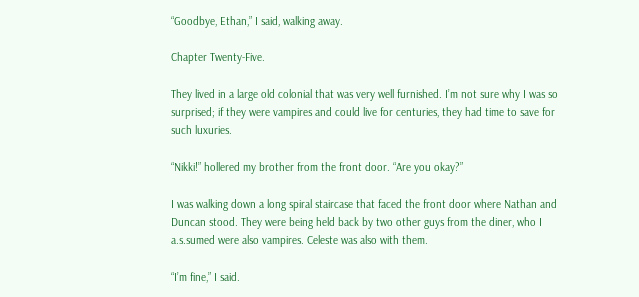“Goodbye, Ethan,” I said, walking away.

Chapter Twenty-Five.

They lived in a large old colonial that was very well furnished. I’m not sure why I was so surprised; if they were vampires and could live for centuries, they had time to save for such luxuries.

“Nikki!” hollered my brother from the front door. “Are you okay?”

I was walking down a long spiral staircase that faced the front door where Nathan and Duncan stood. They were being held back by two other guys from the diner, who I a.s.sumed were also vampires. Celeste was also with them.

“I’m fine,” I said.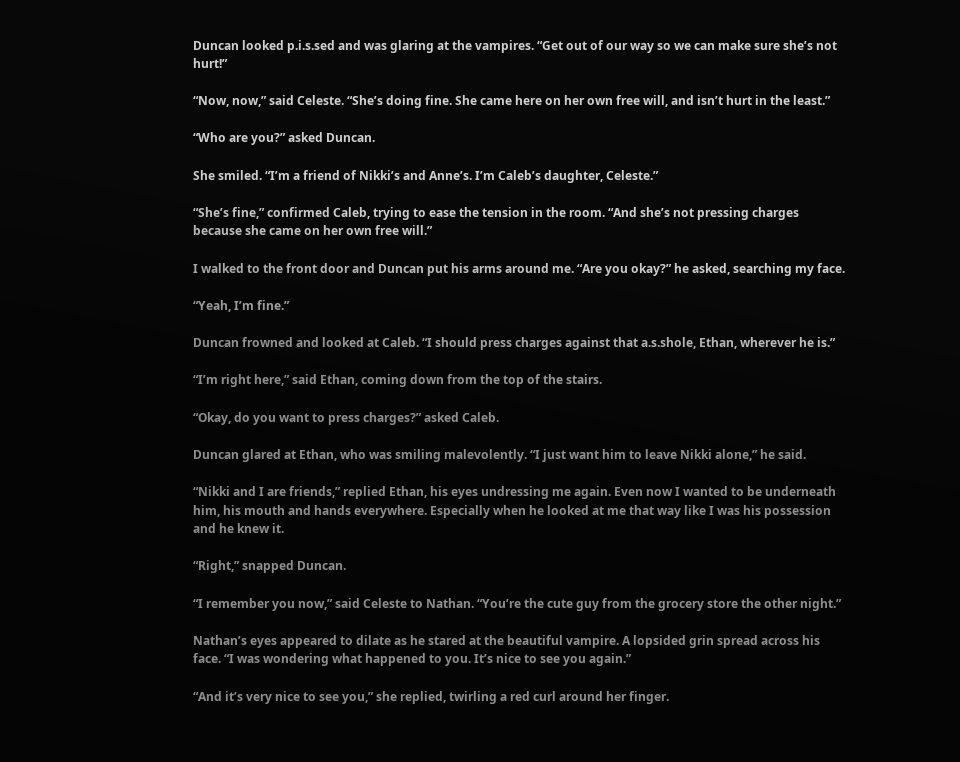Duncan looked p.i.s.sed and was glaring at the vampires. “Get out of our way so we can make sure she’s not hurt!”

“Now, now,” said Celeste. “She’s doing fine. She came here on her own free will, and isn’t hurt in the least.”

“Who are you?” asked Duncan.

She smiled. “I’m a friend of Nikki’s and Anne’s. I’m Caleb’s daughter, Celeste.”

“She’s fine,” confirmed Caleb, trying to ease the tension in the room. “And she’s not pressing charges because she came on her own free will.”

I walked to the front door and Duncan put his arms around me. “Are you okay?” he asked, searching my face.

“Yeah, I’m fine.”

Duncan frowned and looked at Caleb. “I should press charges against that a.s.shole, Ethan, wherever he is.”

“I’m right here,” said Ethan, coming down from the top of the stairs.

“Okay, do you want to press charges?” asked Caleb.

Duncan glared at Ethan, who was smiling malevolently. “I just want him to leave Nikki alone,” he said.

“Nikki and I are friends,” replied Ethan, his eyes undressing me again. Even now I wanted to be underneath him, his mouth and hands everywhere. Especially when he looked at me that way like I was his possession and he knew it.

“Right,” snapped Duncan.

“I remember you now,” said Celeste to Nathan. “You’re the cute guy from the grocery store the other night.”

Nathan’s eyes appeared to dilate as he stared at the beautiful vampire. A lopsided grin spread across his face. “I was wondering what happened to you. It’s nice to see you again.”

“And it’s very nice to see you,” she replied, twirling a red curl around her finger.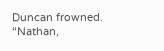Duncan frowned. “Nathan,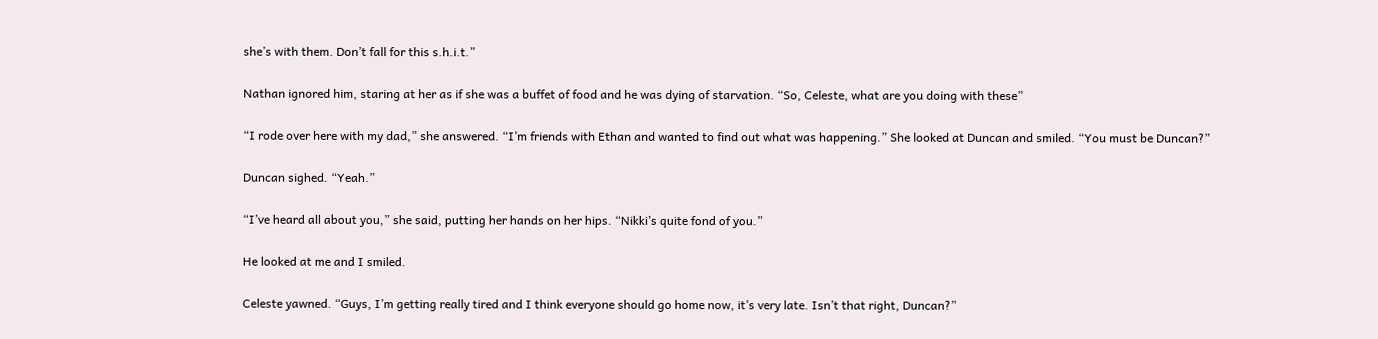she’s with them. Don’t fall for this s.h.i.t.”

Nathan ignored him, staring at her as if she was a buffet of food and he was dying of starvation. “So, Celeste, what are you doing with these”

“I rode over here with my dad,” she answered. “I’m friends with Ethan and wanted to find out what was happening.” She looked at Duncan and smiled. “You must be Duncan?”

Duncan sighed. “Yeah.”

“I’ve heard all about you,” she said, putting her hands on her hips. “Nikki’s quite fond of you.”

He looked at me and I smiled.

Celeste yawned. “Guys, I’m getting really tired and I think everyone should go home now, it’s very late. Isn’t that right, Duncan?”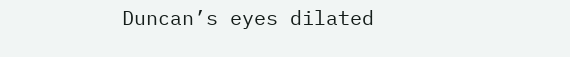Duncan’s eyes dilated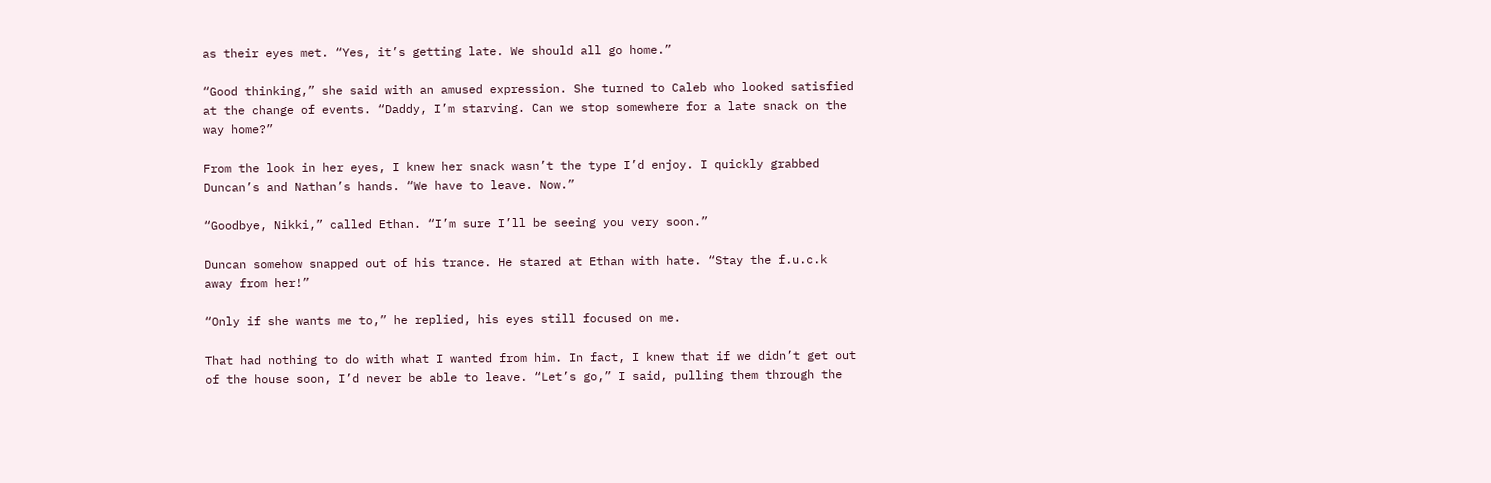as their eyes met. “Yes, it’s getting late. We should all go home.”

“Good thinking,” she said with an amused expression. She turned to Caleb who looked satisfied at the change of events. “Daddy, I’m starving. Can we stop somewhere for a late snack on the way home?”

From the look in her eyes, I knew her snack wasn’t the type I’d enjoy. I quickly grabbed Duncan’s and Nathan’s hands. “We have to leave. Now.”

“Goodbye, Nikki,” called Ethan. “I’m sure I’ll be seeing you very soon.”

Duncan somehow snapped out of his trance. He stared at Ethan with hate. “Stay the f.u.c.k away from her!”

“Only if she wants me to,” he replied, his eyes still focused on me.

That had nothing to do with what I wanted from him. In fact, I knew that if we didn’t get out of the house soon, I’d never be able to leave. “Let’s go,” I said, pulling them through the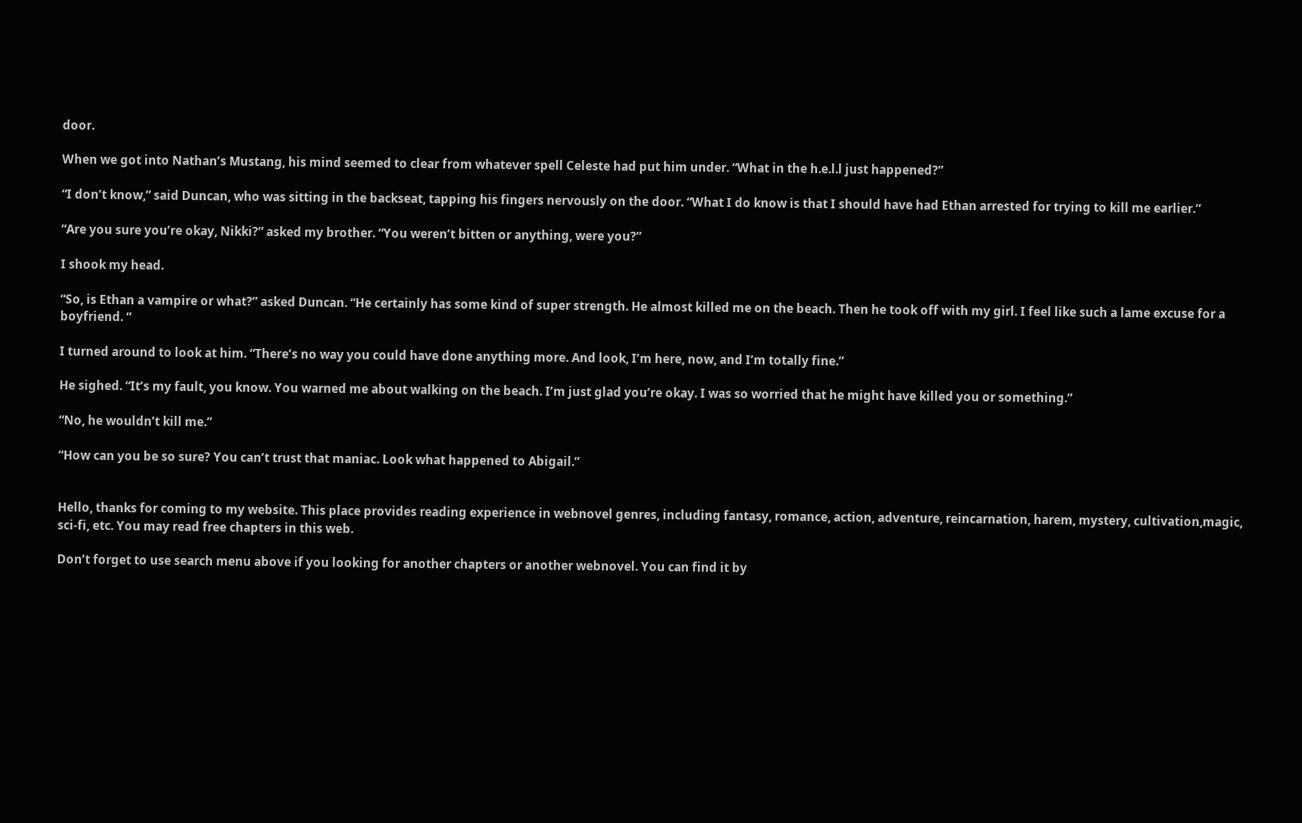door.

When we got into Nathan’s Mustang, his mind seemed to clear from whatever spell Celeste had put him under. “What in the h.e.l.l just happened?”

“I don’t know,” said Duncan, who was sitting in the backseat, tapping his fingers nervously on the door. “What I do know is that I should have had Ethan arrested for trying to kill me earlier.”

“Are you sure you’re okay, Nikki?” asked my brother. “You weren’t bitten or anything, were you?”

I shook my head.

“So, is Ethan a vampire or what?” asked Duncan. “He certainly has some kind of super strength. He almost killed me on the beach. Then he took off with my girl. I feel like such a lame excuse for a boyfriend. “

I turned around to look at him. “There’s no way you could have done anything more. And look, I’m here, now, and I’m totally fine.”

He sighed. “It’s my fault, you know. You warned me about walking on the beach. I’m just glad you’re okay. I was so worried that he might have killed you or something.”

“No, he wouldn’t kill me.”

“How can you be so sure? You can’t trust that maniac. Look what happened to Abigail.”


Hello, thanks for coming to my website. This place provides reading experience in webnovel genres, including fantasy, romance, action, adventure, reincarnation, harem, mystery, cultivation,magic, sci-fi, etc. You may read free chapters in this web.

Don’t forget to use search menu above if you looking for another chapters or another webnovel. You can find it by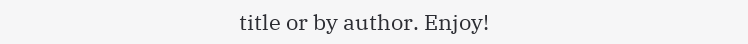title or by author. Enjoy!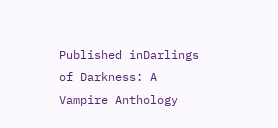Published inDarlings of Darkness: A Vampire Anthology